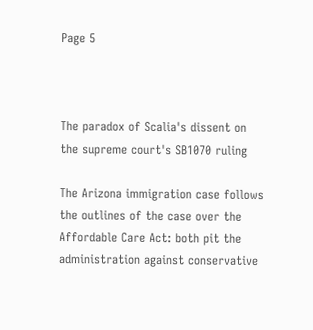Page 5



The paradox of Scalia's dissent on the supreme court's SB1070 ruling

The Arizona immigration case follows the outlines of the case over the Affordable Care Act: both pit the administration against conservative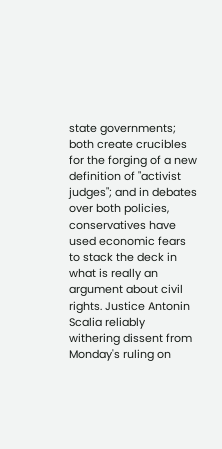state governments; both create crucibles for the forging of a new definition of "activist judges"; and in debates over both policies, conservatives have used economic fears to stack the deck in what is really an argument about civil rights. Justice Antonin Scalia reliably withering dissent from Monday's ruling on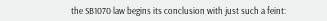the SB1070 law begins its conclusion with just such a feint: